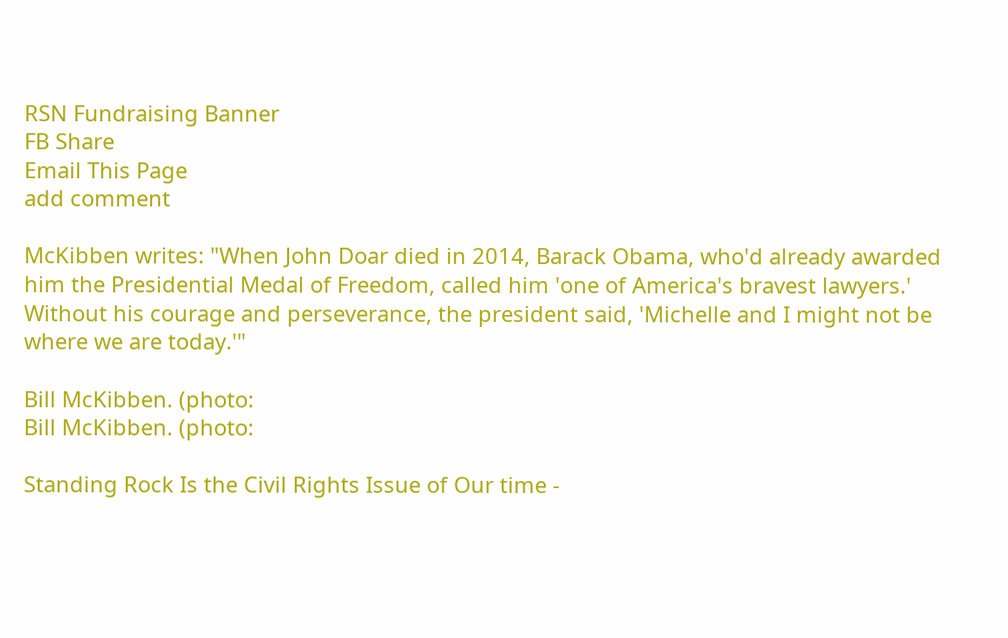RSN Fundraising Banner
FB Share
Email This Page
add comment

McKibben writes: "When John Doar died in 2014, Barack Obama, who'd already awarded him the Presidential Medal of Freedom, called him 'one of America's bravest lawyers.' Without his courage and perseverance, the president said, 'Michelle and I might not be where we are today.'"

Bill McKibben. (photo:
Bill McKibben. (photo:

Standing Rock Is the Civil Rights Issue of Our time -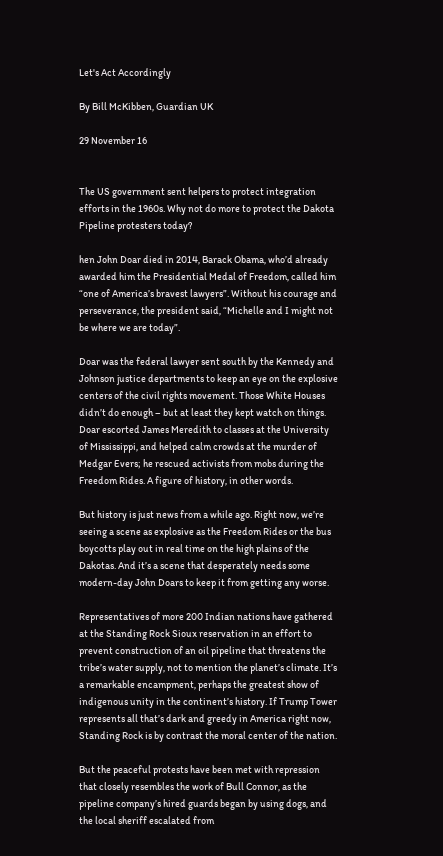Let's Act Accordingly

By Bill McKibben, Guardian UK

29 November 16


The US government sent helpers to protect integration efforts in the 1960s. Why not do more to protect the Dakota Pipeline protesters today?

hen John Doar died in 2014, Barack Obama, who’d already awarded him the Presidential Medal of Freedom, called him “one of America’s bravest lawyers”. Without his courage and perseverance, the president said, “Michelle and I might not be where we are today”.

Doar was the federal lawyer sent south by the Kennedy and Johnson justice departments to keep an eye on the explosive centers of the civil rights movement. Those White Houses didn’t do enough – but at least they kept watch on things. Doar escorted James Meredith to classes at the University of Mississippi, and helped calm crowds at the murder of Medgar Evers; he rescued activists from mobs during the Freedom Rides. A figure of history, in other words.

But history is just news from a while ago. Right now, we’re seeing a scene as explosive as the Freedom Rides or the bus boycotts play out in real time on the high plains of the Dakotas. And it’s a scene that desperately needs some modern-day John Doars to keep it from getting any worse.

Representatives of more 200 Indian nations have gathered at the Standing Rock Sioux reservation in an effort to prevent construction of an oil pipeline that threatens the tribe’s water supply, not to mention the planet’s climate. It’s a remarkable encampment, perhaps the greatest show of indigenous unity in the continent’s history. If Trump Tower represents all that’s dark and greedy in America right now, Standing Rock is by contrast the moral center of the nation.

But the peaceful protests have been met with repression that closely resembles the work of Bull Connor, as the pipeline company’s hired guards began by using dogs, and the local sheriff escalated from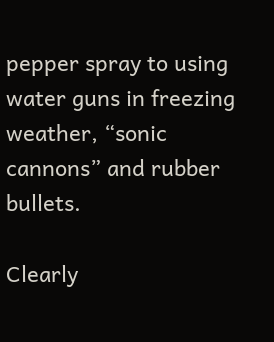pepper spray to using water guns in freezing weather, “sonic cannons” and rubber bullets.

Clearly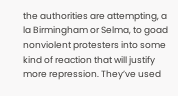the authorities are attempting, a la Birmingham or Selma, to goad nonviolent protesters into some kind of reaction that will justify more repression. They’ve used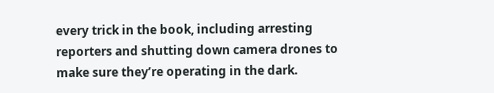every trick in the book, including arresting reporters and shutting down camera drones to make sure they’re operating in the dark.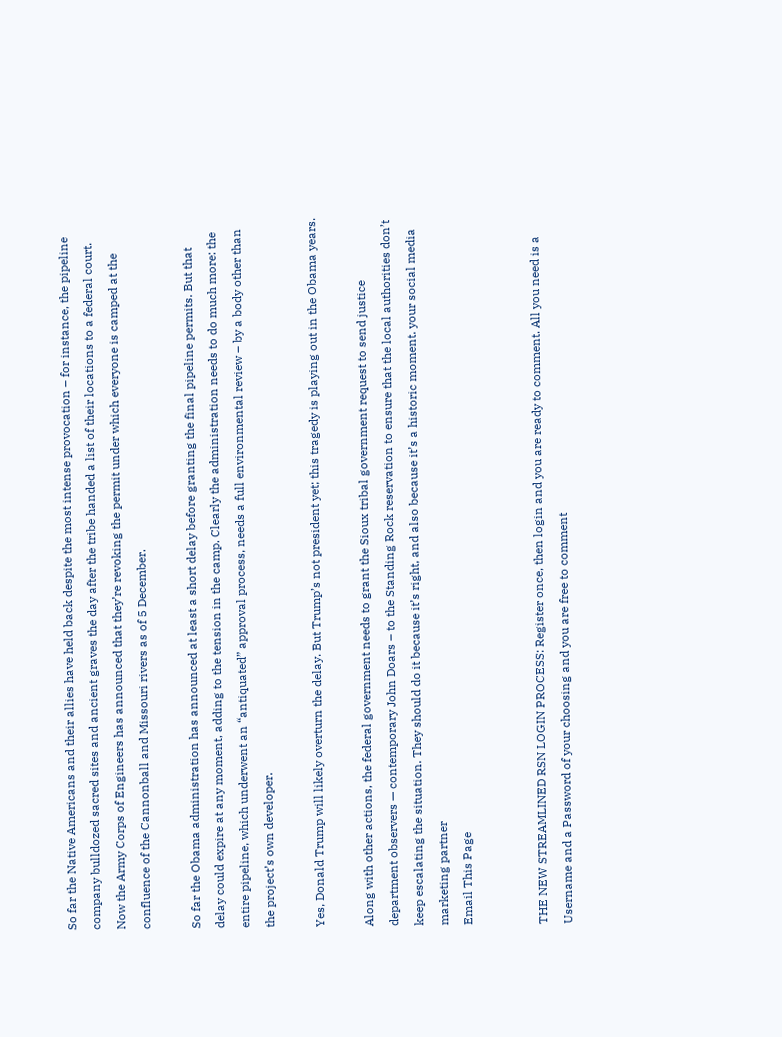So far the Native Americans and their allies have held back despite the most intense provocation – for instance, the pipeline company bulldozed sacred sites and ancient graves the day after the tribe handed a list of their locations to a federal court. Now the Army Corps of Engineers has announced that they’re revoking the permit under which everyone is camped at the confluence of the Cannonball and Missouri rivers as of 5 December.

So far the Obama administration has announced at least a short delay before granting the final pipeline permits. But that delay could expire at any moment, adding to the tension in the camp. Clearly the administration needs to do much more: the entire pipeline, which underwent an “antiquated” approval process, needs a full environmental review – by a body other than the project’s own developer.

Yes, Donald Trump will likely overturn the delay. But Trump’s not president yet; this tragedy is playing out in the Obama years.

Along with other actions, the federal government needs to grant the Sioux tribal government request to send justice department observers — contemporary John Doars – to the Standing Rock reservation to ensure that the local authorities don’t keep escalating the situation. They should do it because it’s right, and also because it’s a historic moment. your social media marketing partner
Email This Page


THE NEW STREAMLINED RSN LOGIN PROCESS: Register once, then login and you are ready to comment. All you need is a Username and a Password of your choosing and you are free to comment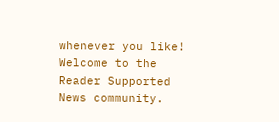whenever you like! Welcome to the Reader Supported News community.